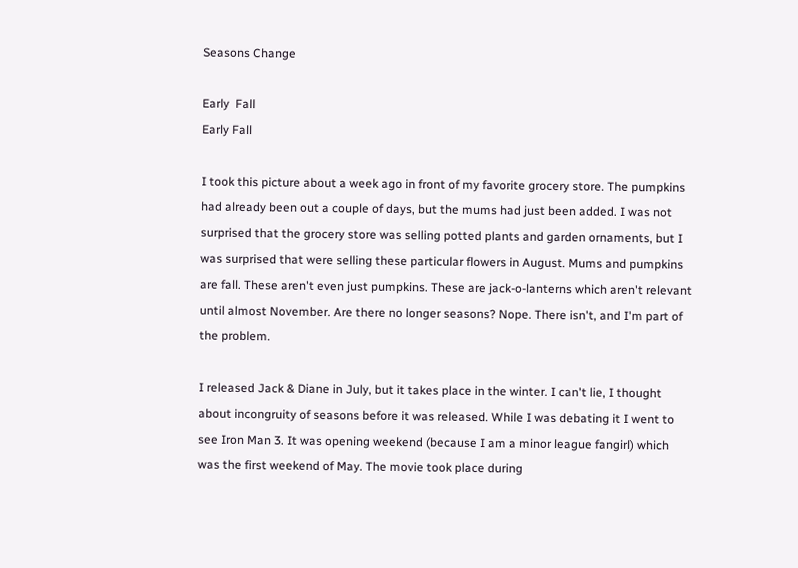Seasons Change

Early  Fall
Early Fall

I took this picture about a week ago in front of my favorite grocery store. The pumpkins had already been out a couple of days, but the mums had just been added. I was not surprised that the grocery store was selling potted plants and garden ornaments, but I was surprised that were selling these particular flowers in August. Mums and pumpkins are fall. These aren't even just pumpkins. These are jack-o-lanterns which aren't relevant until almost November. Are there no longer seasons? Nope. There isn't, and I'm part of the problem.

I released Jack & Diane in July, but it takes place in the winter. I can't lie, I thought about incongruity of seasons before it was released. While I was debating it I went to see Iron Man 3. It was opening weekend (because I am a minor league fangirl) which was the first weekend of May. The movie took place during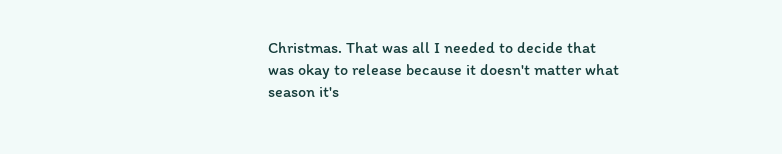Christmas. That was all I needed to decide that was okay to release because it doesn't matter what season it's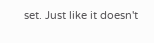set. Just like it doesn't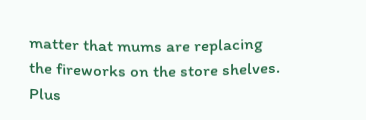matter that mums are replacing the fireworks on the store shelves. Plus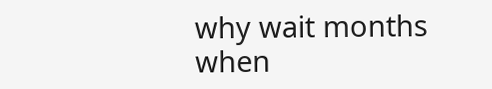why wait months when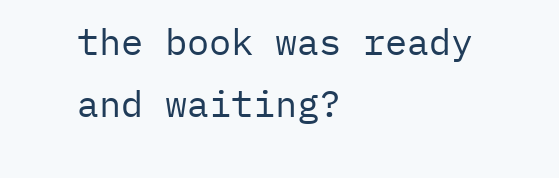the book was ready and waiting?